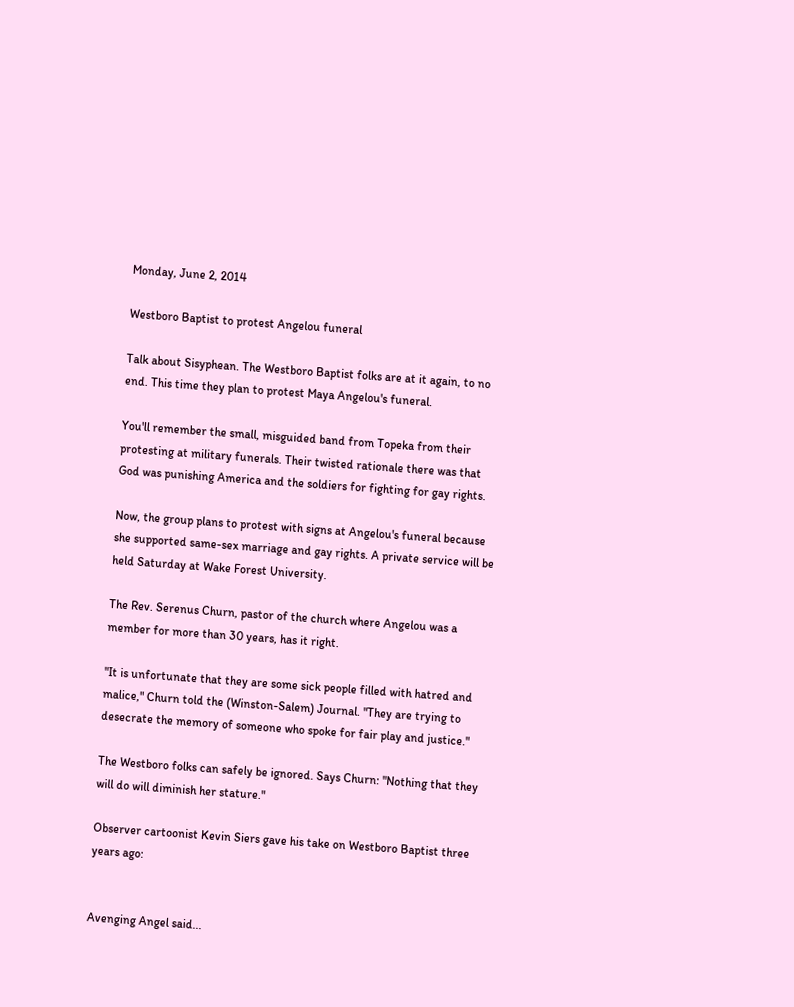Monday, June 2, 2014

Westboro Baptist to protest Angelou funeral

Talk about Sisyphean. The Westboro Baptist folks are at it again, to no end. This time they plan to protest Maya Angelou's funeral.

You'll remember the small, misguided band from Topeka from their protesting at military funerals. Their twisted rationale there was that God was punishing America and the soldiers for fighting for gay rights.

Now, the group plans to protest with signs at Angelou's funeral because she supported same-sex marriage and gay rights. A private service will be held Saturday at Wake Forest University.

The Rev. Serenus Churn, pastor of the church where Angelou was a member for more than 30 years, has it right.

"It is unfortunate that they are some sick people filled with hatred and malice," Churn told the (Winston-Salem) Journal. "They are trying to desecrate the memory of someone who spoke for fair play and justice."

The Westboro folks can safely be ignored. Says Churn: "Nothing that they will do will diminish her stature."

Observer cartoonist Kevin Siers gave his take on Westboro Baptist three years ago:


Avenging Angel said...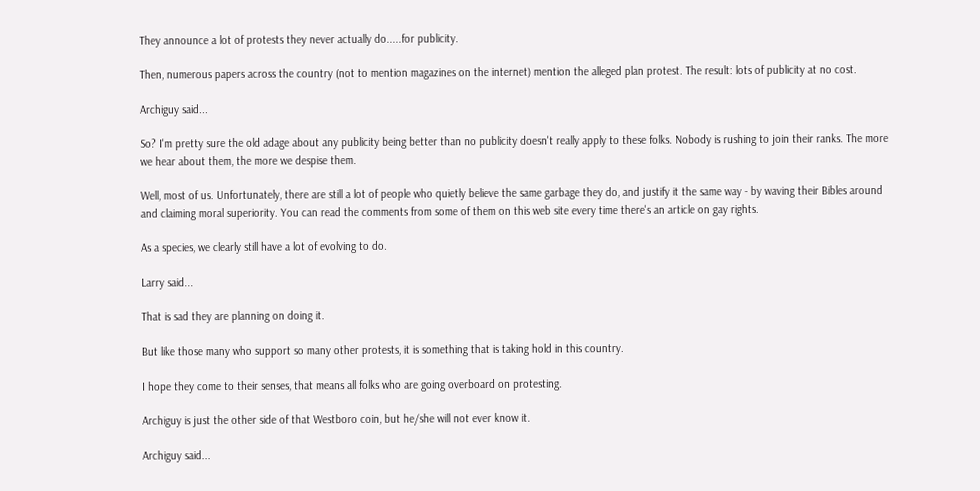They announce a lot of protests they never actually do.....for publicity.

Then, numerous papers across the country (not to mention magazines on the internet) mention the alleged plan protest. The result: lots of publicity at no cost.

Archiguy said...

So? I'm pretty sure the old adage about any publicity being better than no publicity doesn't really apply to these folks. Nobody is rushing to join their ranks. The more we hear about them, the more we despise them.

Well, most of us. Unfortunately, there are still a lot of people who quietly believe the same garbage they do, and justify it the same way - by waving their Bibles around and claiming moral superiority. You can read the comments from some of them on this web site every time there's an article on gay rights.

As a species, we clearly still have a lot of evolving to do.

Larry said...

That is sad they are planning on doing it.

But like those many who support so many other protests, it is something that is taking hold in this country.

I hope they come to their senses, that means all folks who are going overboard on protesting.

Archiguy is just the other side of that Westboro coin, but he/she will not ever know it.

Archiguy said...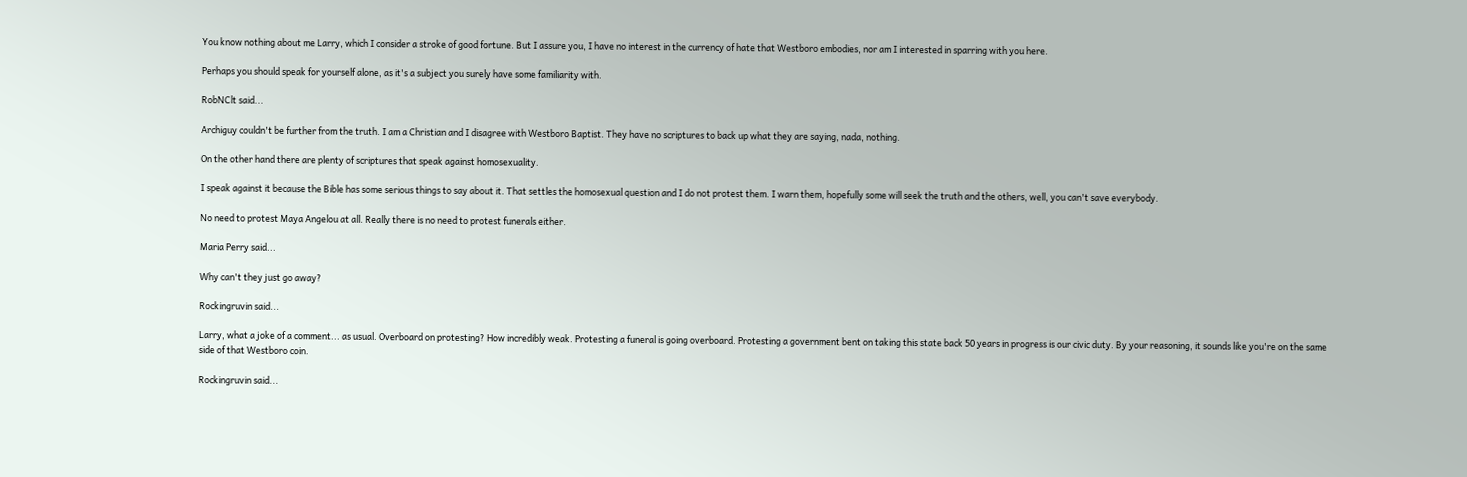You know nothing about me Larry, which I consider a stroke of good fortune. But I assure you, I have no interest in the currency of hate that Westboro embodies, nor am I interested in sparring with you here.

Perhaps you should speak for yourself alone, as it's a subject you surely have some familiarity with.

RobNClt said...

Archiguy couldn't be further from the truth. I am a Christian and I disagree with Westboro Baptist. They have no scriptures to back up what they are saying, nada, nothing.

On the other hand there are plenty of scriptures that speak against homosexuality.

I speak against it because the Bible has some serious things to say about it. That settles the homosexual question and I do not protest them. I warn them, hopefully some will seek the truth and the others, well, you can't save everybody.

No need to protest Maya Angelou at all. Really there is no need to protest funerals either.

Maria Perry said...

Why can't they just go away?

Rockingruvin said...

Larry, what a joke of a comment... as usual. Overboard on protesting? How incredibly weak. Protesting a funeral is going overboard. Protesting a government bent on taking this state back 50 years in progress is our civic duty. By your reasoning, it sounds like you're on the same side of that Westboro coin.

Rockingruvin said...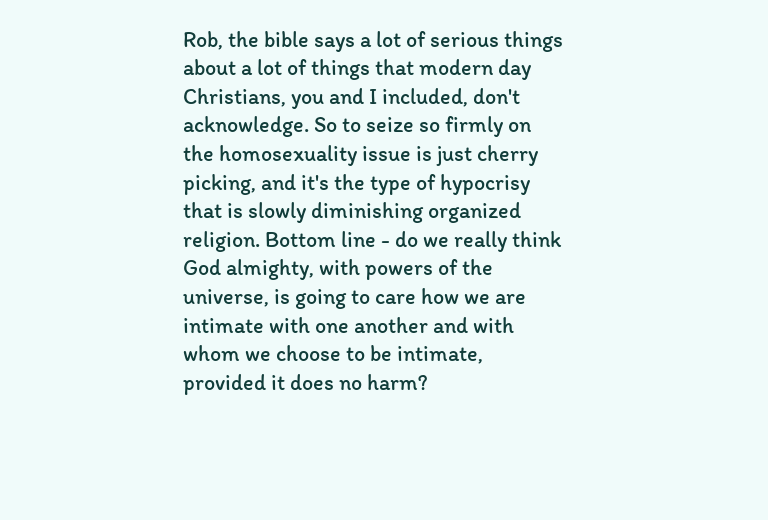Rob, the bible says a lot of serious things about a lot of things that modern day Christians, you and I included, don't acknowledge. So to seize so firmly on the homosexuality issue is just cherry picking, and it's the type of hypocrisy that is slowly diminishing organized religion. Bottom line - do we really think God almighty, with powers of the universe, is going to care how we are intimate with one another and with whom we choose to be intimate, provided it does no harm?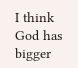I think God has bigger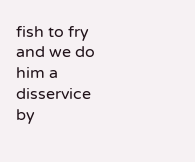fish to fry and we do him a disservice by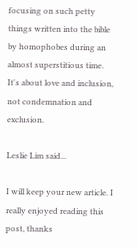focusing on such petty things written into the bible by homophobes during an almost superstitious time. It's about love and inclusion, not condemnation and exclusion.

Leslie Lim said...

I will keep your new article. I really enjoyed reading this post, thanks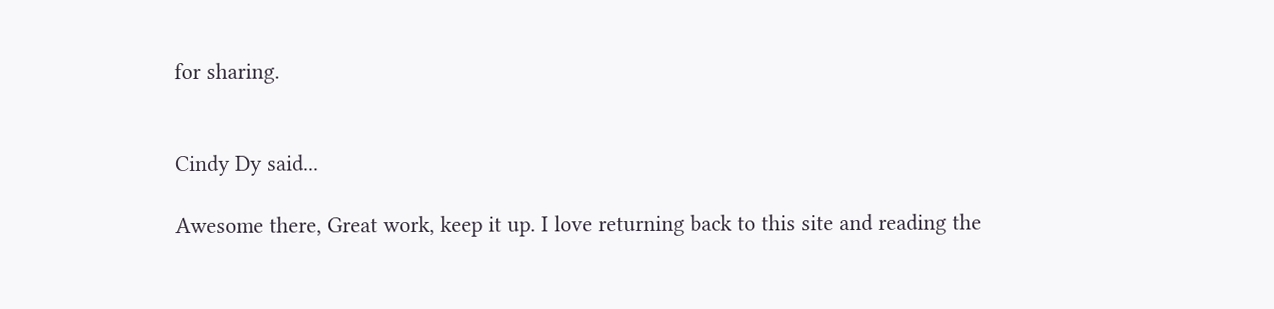for sharing.


Cindy Dy said...

Awesome there, Great work, keep it up. I love returning back to this site and reading the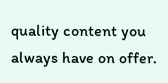quality content you always have on offer.